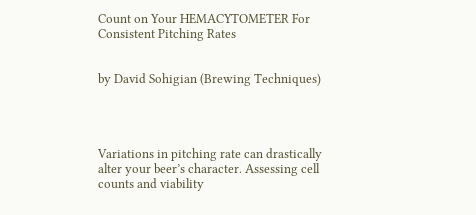Count on Your HEMACYTOMETER For Consistent Pitching Rates


by David Sohigian (Brewing Techniques)




Variations in pitching rate can drastically alter your beer’s character. Assessing cell counts and viability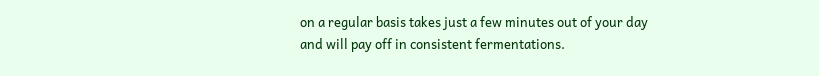on a regular basis takes just a few minutes out of your day and will pay off in consistent fermentations.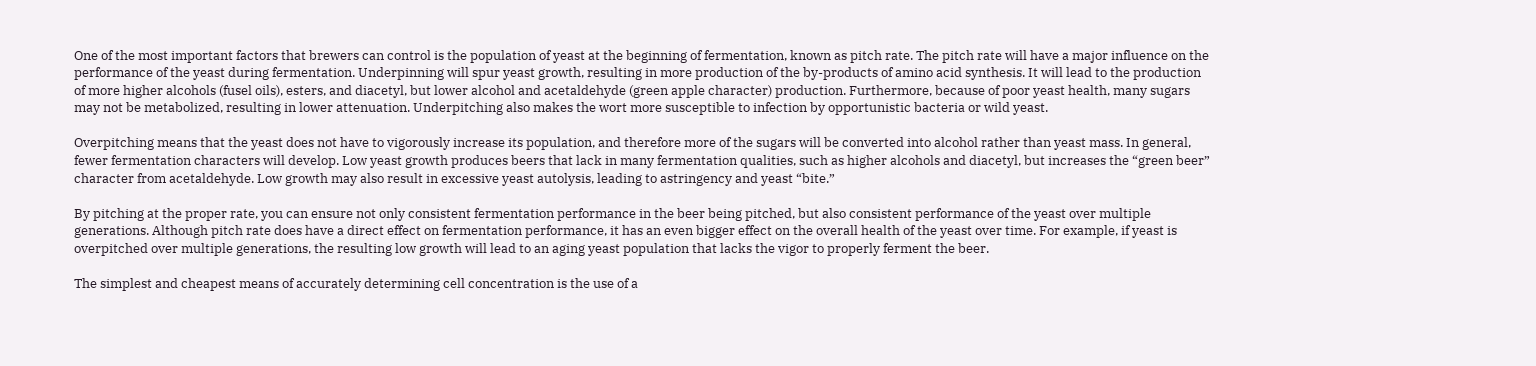One of the most important factors that brewers can control is the population of yeast at the beginning of fermentation, known as pitch rate. The pitch rate will have a major influence on the performance of the yeast during fermentation. Underpinning will spur yeast growth, resulting in more production of the by-products of amino acid synthesis. It will lead to the production of more higher alcohols (fusel oils), esters, and diacetyl, but lower alcohol and acetaldehyde (green apple character) production. Furthermore, because of poor yeast health, many sugars may not be metabolized, resulting in lower attenuation. Underpitching also makes the wort more susceptible to infection by opportunistic bacteria or wild yeast.

Overpitching means that the yeast does not have to vigorously increase its population, and therefore more of the sugars will be converted into alcohol rather than yeast mass. In general, fewer fermentation characters will develop. Low yeast growth produces beers that lack in many fermentation qualities, such as higher alcohols and diacetyl, but increases the “green beer” character from acetaldehyde. Low growth may also result in excessive yeast autolysis, leading to astringency and yeast “bite.”

By pitching at the proper rate, you can ensure not only consistent fermentation performance in the beer being pitched, but also consistent performance of the yeast over multiple generations. Although pitch rate does have a direct effect on fermentation performance, it has an even bigger effect on the overall health of the yeast over time. For example, if yeast is overpitched over multiple generations, the resulting low growth will lead to an aging yeast population that lacks the vigor to properly ferment the beer.

The simplest and cheapest means of accurately determining cell concentration is the use of a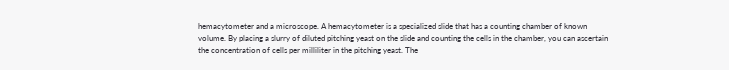hemacytometer and a microscope. A hemacytometer is a specialized slide that has a counting chamber of known volume. By placing a slurry of diluted pitching yeast on the slide and counting the cells in the chamber, you can ascertain the concentration of cells per milliliter in the pitching yeast. The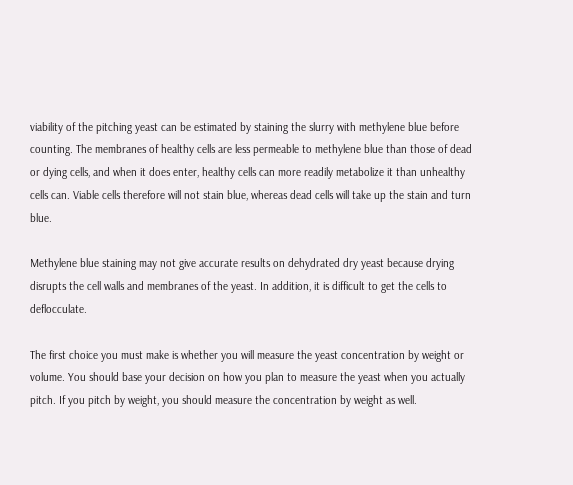viability of the pitching yeast can be estimated by staining the slurry with methylene blue before counting. The membranes of healthy cells are less permeable to methylene blue than those of dead or dying cells, and when it does enter, healthy cells can more readily metabolize it than unhealthy cells can. Viable cells therefore will not stain blue, whereas dead cells will take up the stain and turn blue.

Methylene blue staining may not give accurate results on dehydrated dry yeast because drying disrupts the cell walls and membranes of the yeast. In addition, it is difficult to get the cells to deflocculate.

The first choice you must make is whether you will measure the yeast concentration by weight or volume. You should base your decision on how you plan to measure the yeast when you actually pitch. If you pitch by weight, you should measure the concentration by weight as well.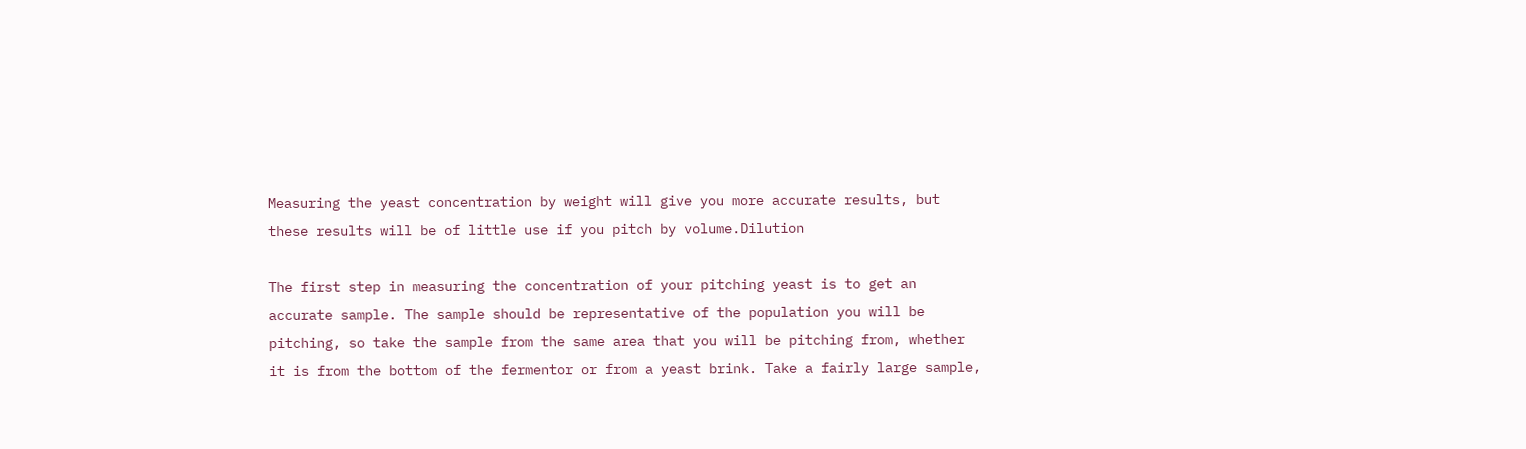Measuring the yeast concentration by weight will give you more accurate results, but these results will be of little use if you pitch by volume.Dilution

The first step in measuring the concentration of your pitching yeast is to get an accurate sample. The sample should be representative of the population you will be pitching, so take the sample from the same area that you will be pitching from, whether it is from the bottom of the fermentor or from a yeast brink. Take a fairly large sample,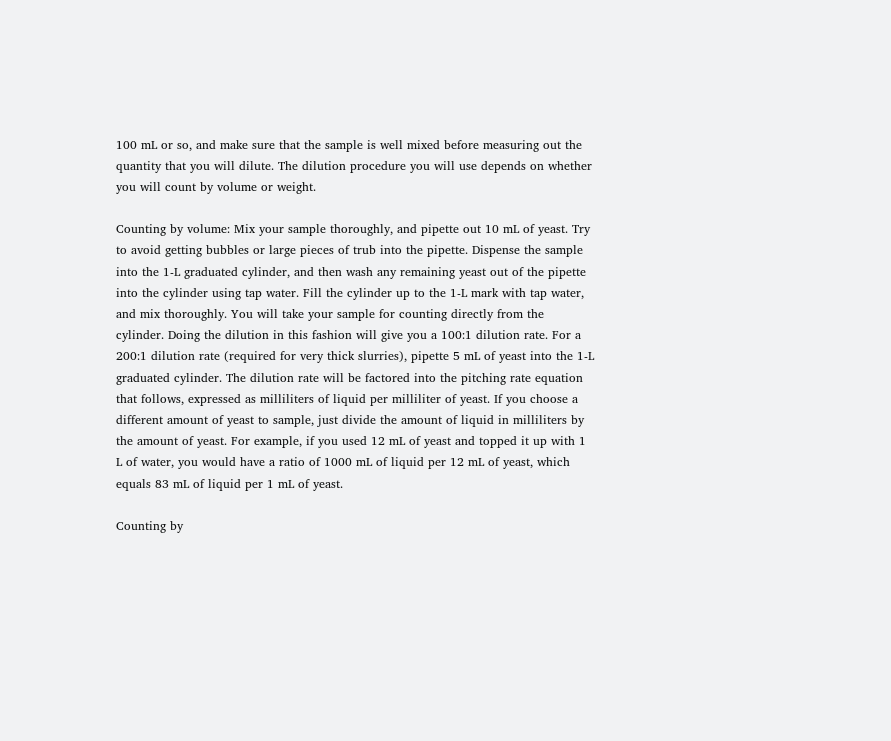100 mL or so, and make sure that the sample is well mixed before measuring out the quantity that you will dilute. The dilution procedure you will use depends on whether you will count by volume or weight.

Counting by volume: Mix your sample thoroughly, and pipette out 10 mL of yeast. Try to avoid getting bubbles or large pieces of trub into the pipette. Dispense the sample into the 1-L graduated cylinder, and then wash any remaining yeast out of the pipette into the cylinder using tap water. Fill the cylinder up to the 1-L mark with tap water, and mix thoroughly. You will take your sample for counting directly from the cylinder. Doing the dilution in this fashion will give you a 100:1 dilution rate. For a 200:1 dilution rate (required for very thick slurries), pipette 5 mL of yeast into the 1-L graduated cylinder. The dilution rate will be factored into the pitching rate equation that follows, expressed as milliliters of liquid per milliliter of yeast. If you choose a different amount of yeast to sample, just divide the amount of liquid in milliliters by the amount of yeast. For example, if you used 12 mL of yeast and topped it up with 1 L of water, you would have a ratio of 1000 mL of liquid per 12 mL of yeast, which equals 83 mL of liquid per 1 mL of yeast.

Counting by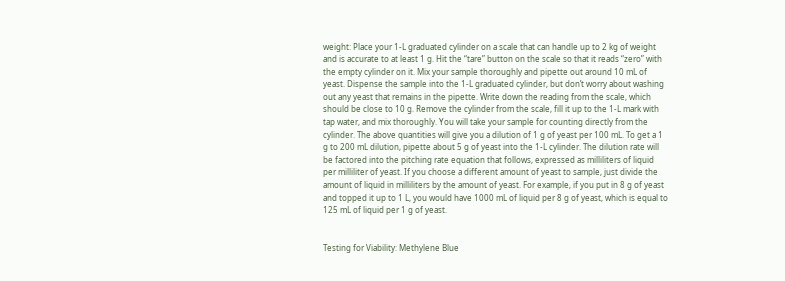weight: Place your 1-L graduated cylinder on a scale that can handle up to 2 kg of weight and is accurate to at least 1 g. Hit the “tare” button on the scale so that it reads “zero” with the empty cylinder on it. Mix your sample thoroughly and pipette out around 10 mL of yeast. Dispense the sample into the 1-L graduated cylinder, but don’t worry about washing out any yeast that remains in the pipette. Write down the reading from the scale, which should be close to 10 g. Remove the cylinder from the scale, fill it up to the 1-L mark with tap water, and mix thoroughly. You will take your sample for counting directly from the cylinder. The above quantities will give you a dilution of 1 g of yeast per 100 mL. To get a 1 g to 200 mL dilution, pipette about 5 g of yeast into the 1-L cylinder. The dilution rate will be factored into the pitching rate equation that follows, expressed as milliliters of liquid per milliliter of yeast. If you choose a different amount of yeast to sample, just divide the amount of liquid in milliliters by the amount of yeast. For example, if you put in 8 g of yeast and topped it up to 1 L, you would have 1000 mL of liquid per 8 g of yeast, which is equal to 125 mL of liquid per 1 g of yeast.


Testing for Viability: Methylene Blue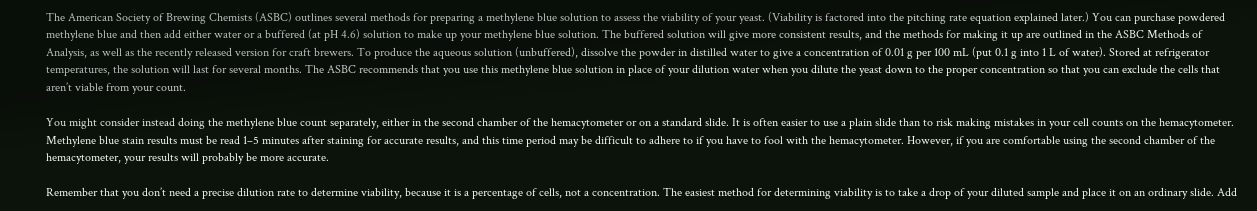The American Society of Brewing Chemists (ASBC) outlines several methods for preparing a methylene blue solution to assess the viability of your yeast. (Viability is factored into the pitching rate equation explained later.) You can purchase powdered methylene blue and then add either water or a buffered (at pH 4.6) solution to make up your methylene blue solution. The buffered solution will give more consistent results, and the methods for making it up are outlined in the ASBC Methods of Analysis, as well as the recently released version for craft brewers. To produce the aqueous solution (unbuffered), dissolve the powder in distilled water to give a concentration of 0.01 g per 100 mL (put 0.1 g into 1 L of water). Stored at refrigerator temperatures, the solution will last for several months. The ASBC recommends that you use this methylene blue solution in place of your dilution water when you dilute the yeast down to the proper concentration so that you can exclude the cells that aren’t viable from your count.

You might consider instead doing the methylene blue count separately, either in the second chamber of the hemacytometer or on a standard slide. It is often easier to use a plain slide than to risk making mistakes in your cell counts on the hemacytometer. Methylene blue stain results must be read 1–5 minutes after staining for accurate results, and this time period may be difficult to adhere to if you have to fool with the hemacytometer. However, if you are comfortable using the second chamber of the hemacytometer, your results will probably be more accurate.

Remember that you don’t need a precise dilution rate to determine viability, because it is a percentage of cells, not a concentration. The easiest method for determining viability is to take a drop of your diluted sample and place it on an ordinary slide. Add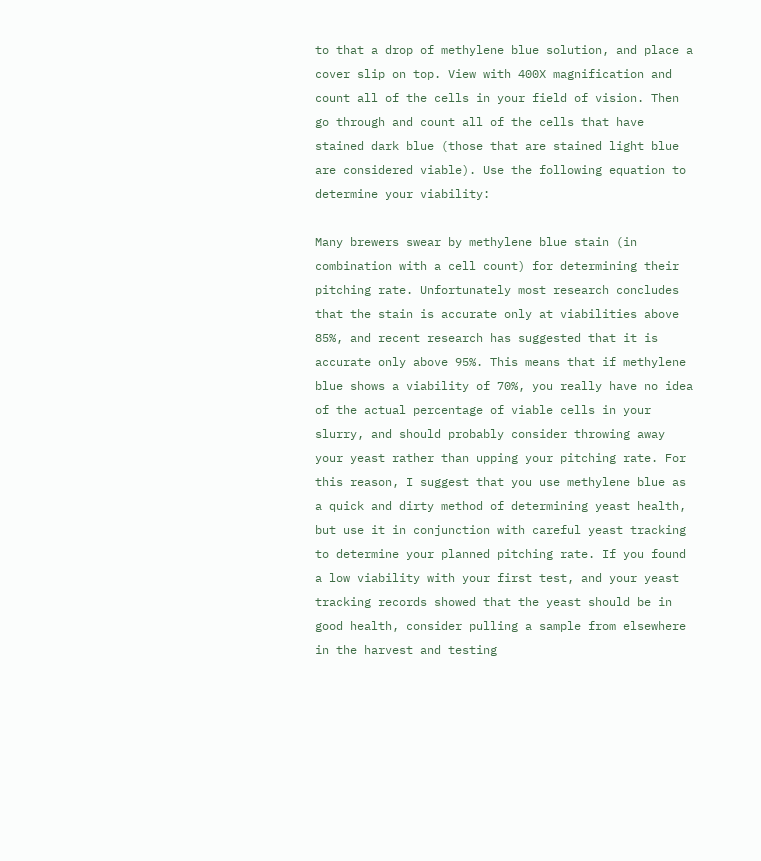to that a drop of methylene blue solution, and place a cover slip on top. View with 400X magnification and count all of the cells in your field of vision. Then go through and count all of the cells that have stained dark blue (those that are stained light blue are considered viable). Use the following equation to determine your viability:

Many brewers swear by methylene blue stain (in combination with a cell count) for determining their pitching rate. Unfortunately most research concludes that the stain is accurate only at viabilities above 85%, and recent research has suggested that it is accurate only above 95%. This means that if methylene blue shows a viability of 70%, you really have no idea of the actual percentage of viable cells in your slurry, and should probably consider throwing away your yeast rather than upping your pitching rate. For this reason, I suggest that you use methylene blue as a quick and dirty method of determining yeast health, but use it in conjunction with careful yeast tracking to determine your planned pitching rate. If you found a low viability with your first test, and your yeast tracking records showed that the yeast should be in good health, consider pulling a sample from elsewhere in the harvest and testing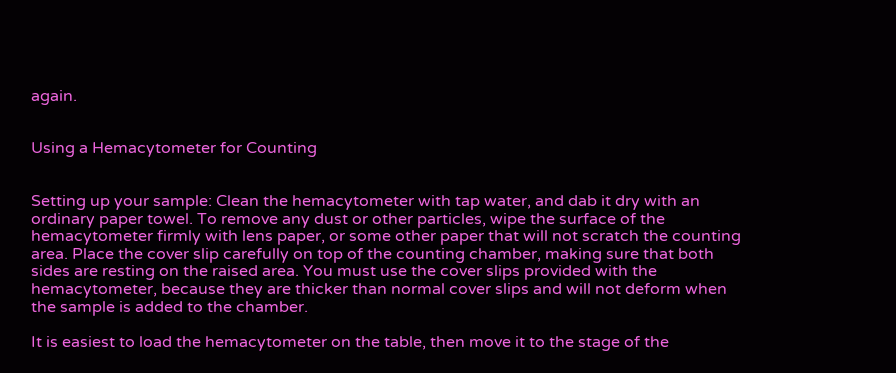again.


Using a Hemacytometer for Counting


Setting up your sample: Clean the hemacytometer with tap water, and dab it dry with an ordinary paper towel. To remove any dust or other particles, wipe the surface of the hemacytometer firmly with lens paper, or some other paper that will not scratch the counting area. Place the cover slip carefully on top of the counting chamber, making sure that both sides are resting on the raised area. You must use the cover slips provided with the hemacytometer, because they are thicker than normal cover slips and will not deform when the sample is added to the chamber.

It is easiest to load the hemacytometer on the table, then move it to the stage of the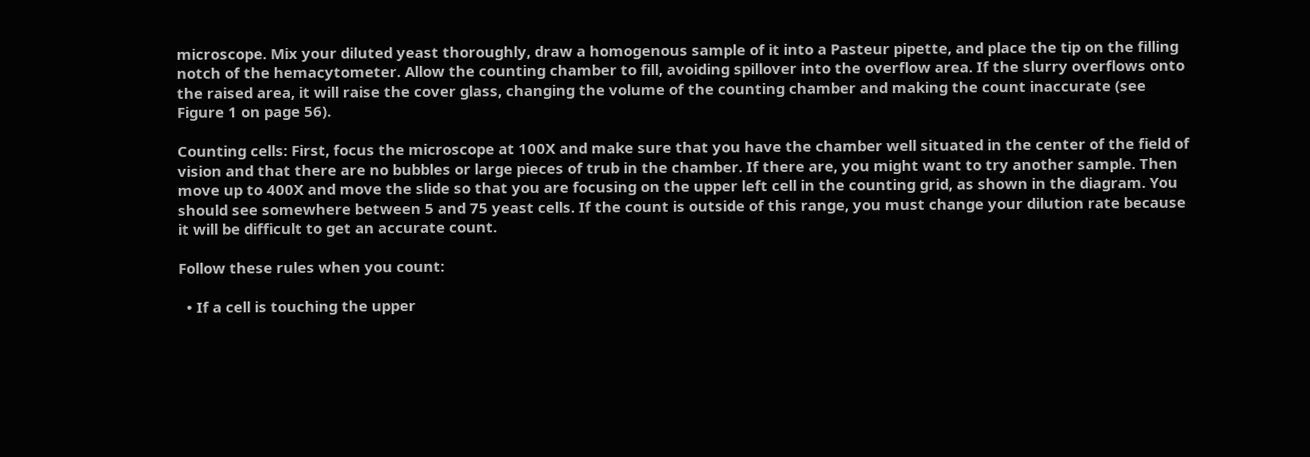microscope. Mix your diluted yeast thoroughly, draw a homogenous sample of it into a Pasteur pipette, and place the tip on the filling notch of the hemacytometer. Allow the counting chamber to fill, avoiding spillover into the overflow area. If the slurry overflows onto the raised area, it will raise the cover glass, changing the volume of the counting chamber and making the count inaccurate (see Figure 1 on page 56).

Counting cells: First, focus the microscope at 100X and make sure that you have the chamber well situated in the center of the field of vision and that there are no bubbles or large pieces of trub in the chamber. If there are, you might want to try another sample. Then move up to 400X and move the slide so that you are focusing on the upper left cell in the counting grid, as shown in the diagram. You should see somewhere between 5 and 75 yeast cells. If the count is outside of this range, you must change your dilution rate because it will be difficult to get an accurate count.

Follow these rules when you count:

  • If a cell is touching the upper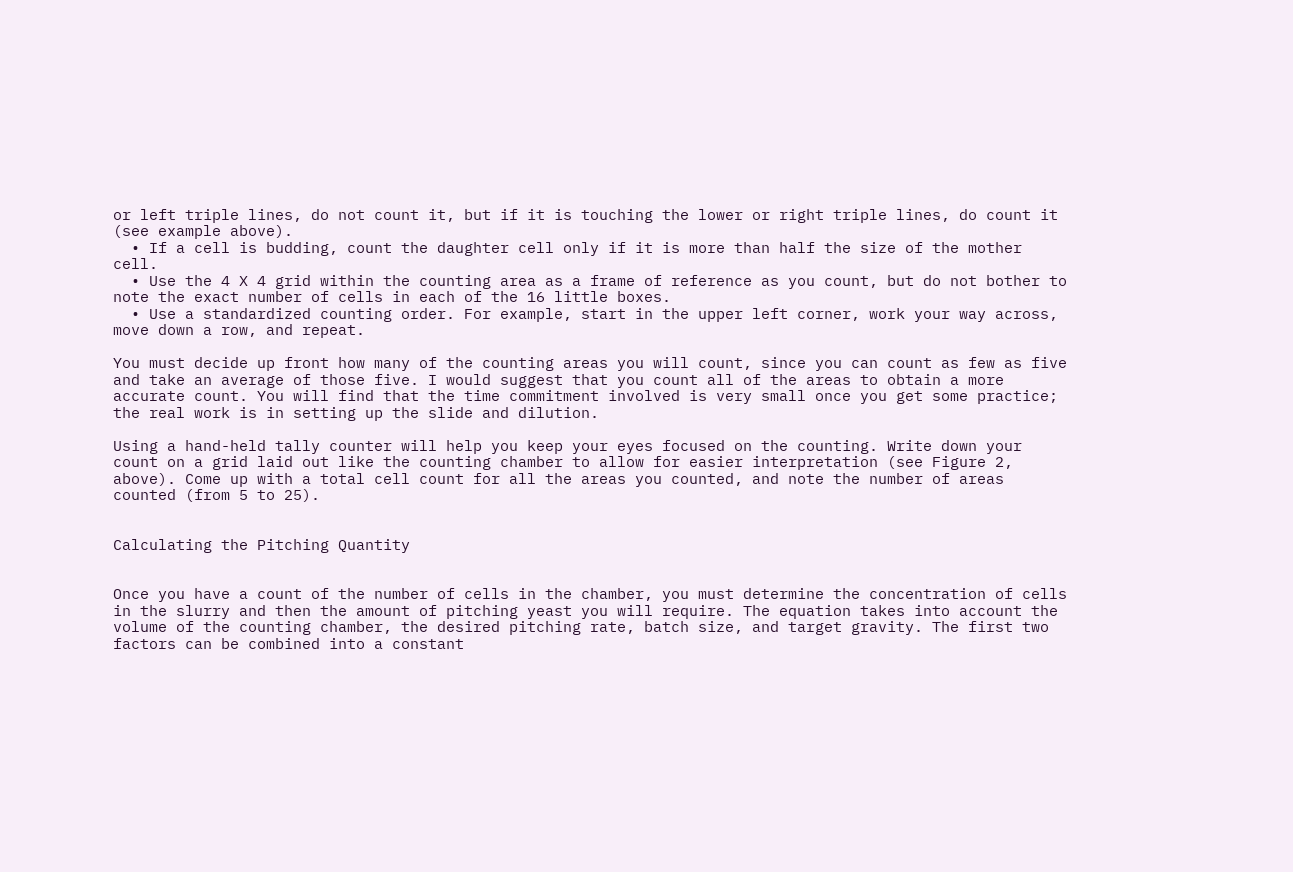or left triple lines, do not count it, but if it is touching the lower or right triple lines, do count it (see example above).
  • If a cell is budding, count the daughter cell only if it is more than half the size of the mother cell.
  • Use the 4 X 4 grid within the counting area as a frame of reference as you count, but do not bother to note the exact number of cells in each of the 16 little boxes.
  • Use a standardized counting order. For example, start in the upper left corner, work your way across, move down a row, and repeat.

You must decide up front how many of the counting areas you will count, since you can count as few as five and take an average of those five. I would suggest that you count all of the areas to obtain a more accurate count. You will find that the time commitment involved is very small once you get some practice; the real work is in setting up the slide and dilution.

Using a hand-held tally counter will help you keep your eyes focused on the counting. Write down your count on a grid laid out like the counting chamber to allow for easier interpretation (see Figure 2, above). Come up with a total cell count for all the areas you counted, and note the number of areas counted (from 5 to 25).


Calculating the Pitching Quantity


Once you have a count of the number of cells in the chamber, you must determine the concentration of cells in the slurry and then the amount of pitching yeast you will require. The equation takes into account the volume of the counting chamber, the desired pitching rate, batch size, and target gravity. The first two factors can be combined into a constant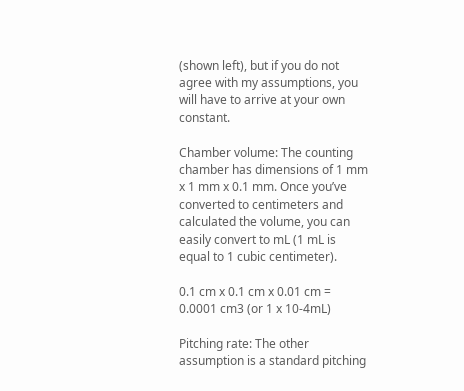(shown left), but if you do not agree with my assumptions, you will have to arrive at your own constant.

Chamber volume: The counting chamber has dimensions of 1 mm x 1 mm x 0.1 mm. Once you’ve converted to centimeters and calculated the volume, you can easily convert to mL (1 mL is equal to 1 cubic centimeter).

0.1 cm x 0.1 cm x 0.01 cm = 0.0001 cm3 (or 1 x 10-4mL)

Pitching rate: The other assumption is a standard pitching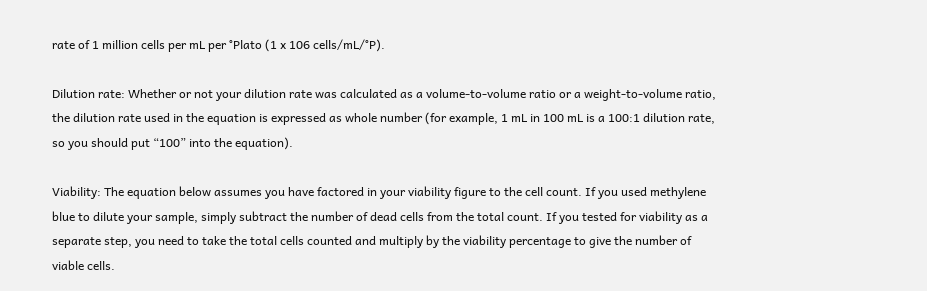rate of 1 million cells per mL per °Plato (1 x 106 cells/mL/°P).

Dilution rate: Whether or not your dilution rate was calculated as a volume-to-volume ratio or a weight-to-volume ratio, the dilution rate used in the equation is expressed as whole number (for example, 1 mL in 100 mL is a 100:1 dilution rate, so you should put “100” into the equation).

Viability: The equation below assumes you have factored in your viability figure to the cell count. If you used methylene blue to dilute your sample, simply subtract the number of dead cells from the total count. If you tested for viability as a separate step, you need to take the total cells counted and multiply by the viability percentage to give the number of viable cells.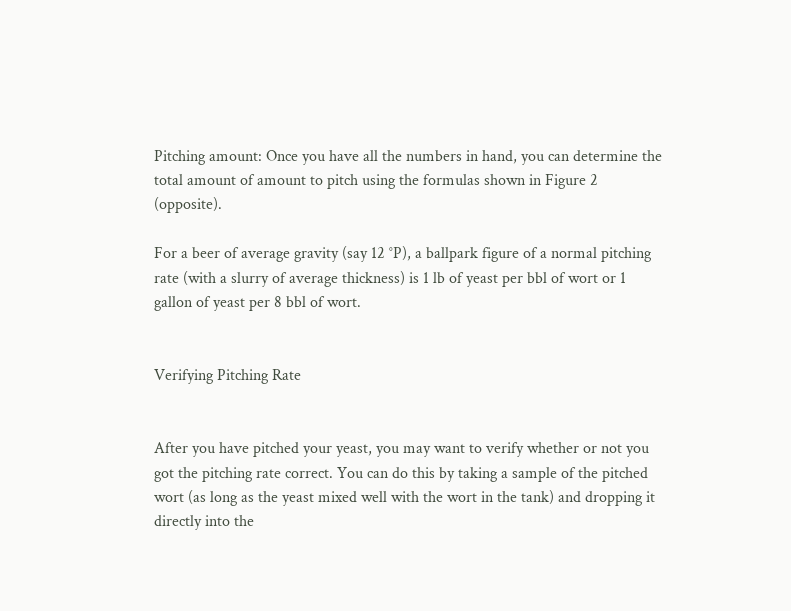Pitching amount: Once you have all the numbers in hand, you can determine the total amount of amount to pitch using the formulas shown in Figure 2 (opposite).

For a beer of average gravity (say 12 °P), a ballpark figure of a normal pitching rate (with a slurry of average thickness) is 1 lb of yeast per bbl of wort or 1 gallon of yeast per 8 bbl of wort.


Verifying Pitching Rate


After you have pitched your yeast, you may want to verify whether or not you got the pitching rate correct. You can do this by taking a sample of the pitched wort (as long as the yeast mixed well with the wort in the tank) and dropping it directly into the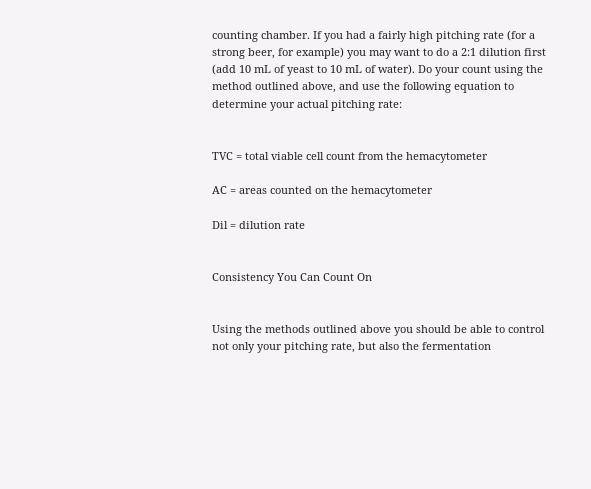counting chamber. If you had a fairly high pitching rate (for a strong beer, for example) you may want to do a 2:1 dilution first (add 10 mL of yeast to 10 mL of water). Do your count using the method outlined above, and use the following equation to determine your actual pitching rate:


TVC = total viable cell count from the hemacytometer

AC = areas counted on the hemacytometer

Dil = dilution rate


Consistency You Can Count On


Using the methods outlined above you should be able to control not only your pitching rate, but also the fermentation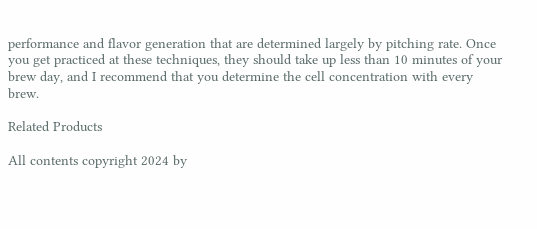performance and flavor generation that are determined largely by pitching rate. Once you get practiced at these techniques, they should take up less than 10 minutes of your brew day, and I recommend that you determine the cell concentration with every brew.

Related Products

All contents copyright 2024 by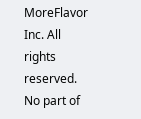MoreFlavor Inc. All rights reserved. No part of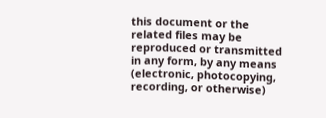this document or the related files may be reproduced or transmitted in any form, by any means (electronic, photocopying, recording, or otherwise)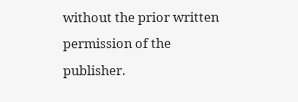without the prior written permission of the publisher.